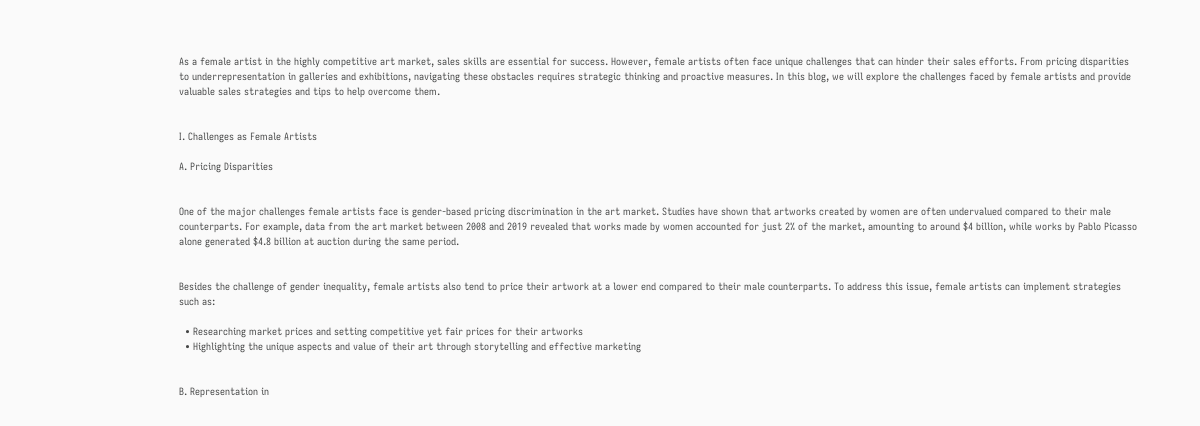As a female artist in the highly competitive art market, sales skills are essential for success. However, female artists often face unique challenges that can hinder their sales efforts. From pricing disparities to underrepresentation in galleries and exhibitions, navigating these obstacles requires strategic thinking and proactive measures. In this blog, we will explore the challenges faced by female artists and provide valuable sales strategies and tips to help overcome them.


I. Challenges as Female Artists

A. Pricing Disparities


One of the major challenges female artists face is gender-based pricing discrimination in the art market. Studies have shown that artworks created by women are often undervalued compared to their male counterparts. For example, data from the art market between 2008 and 2019 revealed that works made by women accounted for just 2% of the market, amounting to around $4 billion, while works by Pablo Picasso alone generated $4.8 billion at auction during the same period.


Besides the challenge of gender inequality, female artists also tend to price their artwork at a lower end compared to their male counterparts. To address this issue, female artists can implement strategies such as:

  • Researching market prices and setting competitive yet fair prices for their artworks
  • Highlighting the unique aspects and value of their art through storytelling and effective marketing


B. Representation in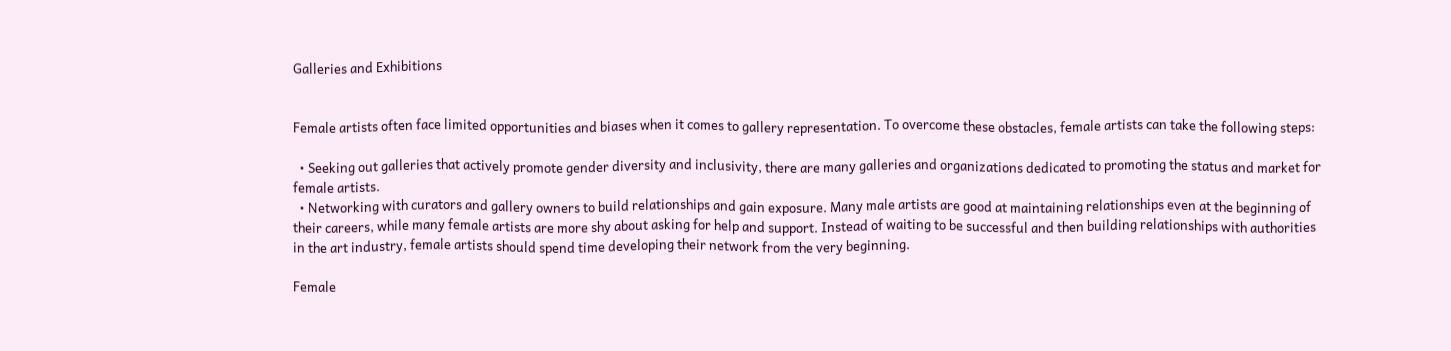Galleries and Exhibitions


Female artists often face limited opportunities and biases when it comes to gallery representation. To overcome these obstacles, female artists can take the following steps:

  • Seeking out galleries that actively promote gender diversity and inclusivity, there are many galleries and organizations dedicated to promoting the status and market for female artists.
  • Networking with curators and gallery owners to build relationships and gain exposure. Many male artists are good at maintaining relationships even at the beginning of their careers, while many female artists are more shy about asking for help and support. Instead of waiting to be successful and then building relationships with authorities in the art industry, female artists should spend time developing their network from the very beginning.

Female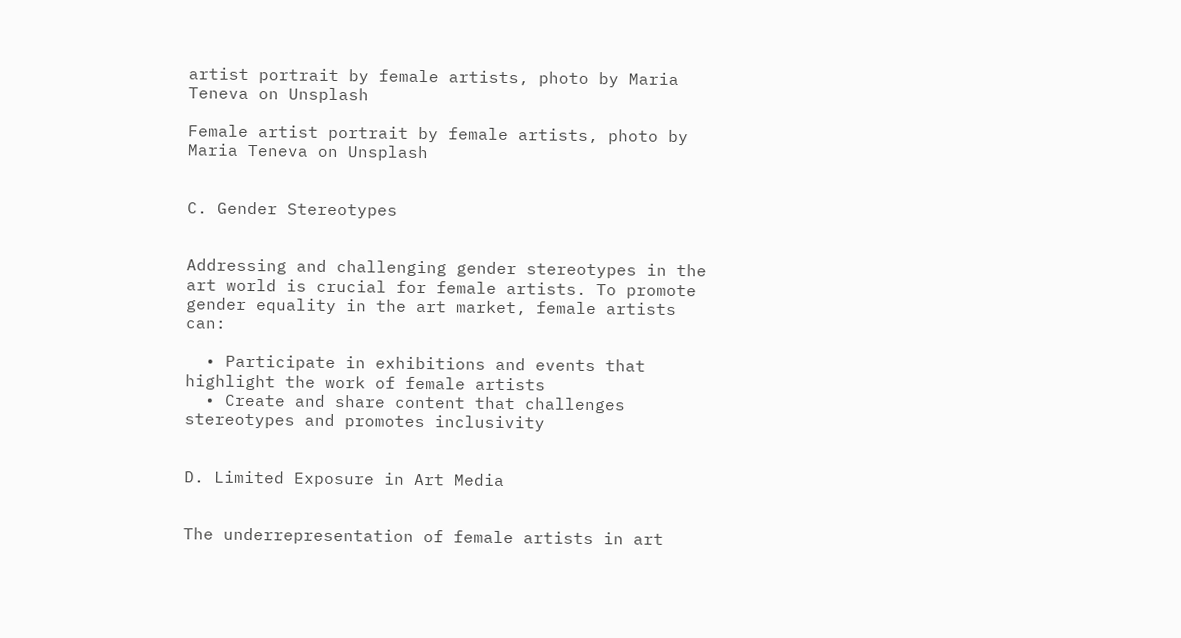artist portrait by female artists, photo by Maria Teneva on Unsplash

Female artist portrait by female artists, photo by Maria Teneva on Unsplash


C. Gender Stereotypes


Addressing and challenging gender stereotypes in the art world is crucial for female artists. To promote gender equality in the art market, female artists can:

  • Participate in exhibitions and events that highlight the work of female artists
  • Create and share content that challenges stereotypes and promotes inclusivity


D. Limited Exposure in Art Media


The underrepresentation of female artists in art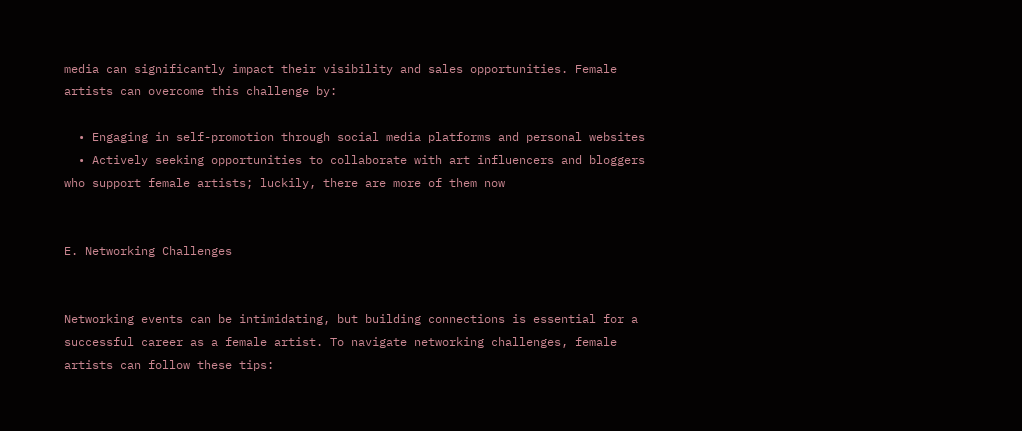media can significantly impact their visibility and sales opportunities. Female artists can overcome this challenge by:

  • Engaging in self-promotion through social media platforms and personal websites
  • Actively seeking opportunities to collaborate with art influencers and bloggers who support female artists; luckily, there are more of them now


E. Networking Challenges


Networking events can be intimidating, but building connections is essential for a successful career as a female artist. To navigate networking challenges, female artists can follow these tips: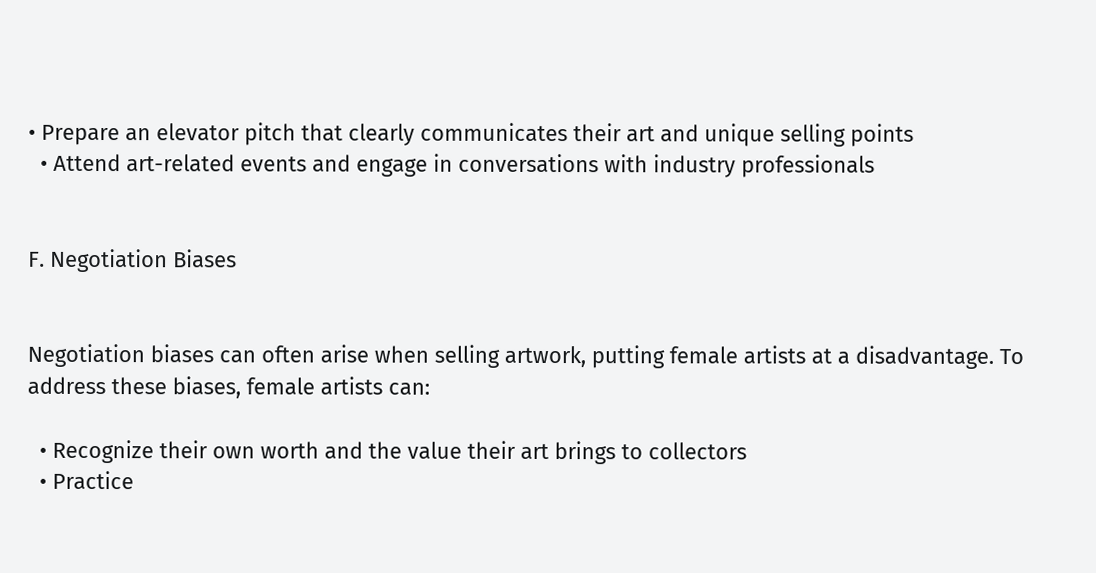• Prepare an elevator pitch that clearly communicates their art and unique selling points
  • Attend art-related events and engage in conversations with industry professionals


F. Negotiation Biases


Negotiation biases can often arise when selling artwork, putting female artists at a disadvantage. To address these biases, female artists can:

  • Recognize their own worth and the value their art brings to collectors
  • Practice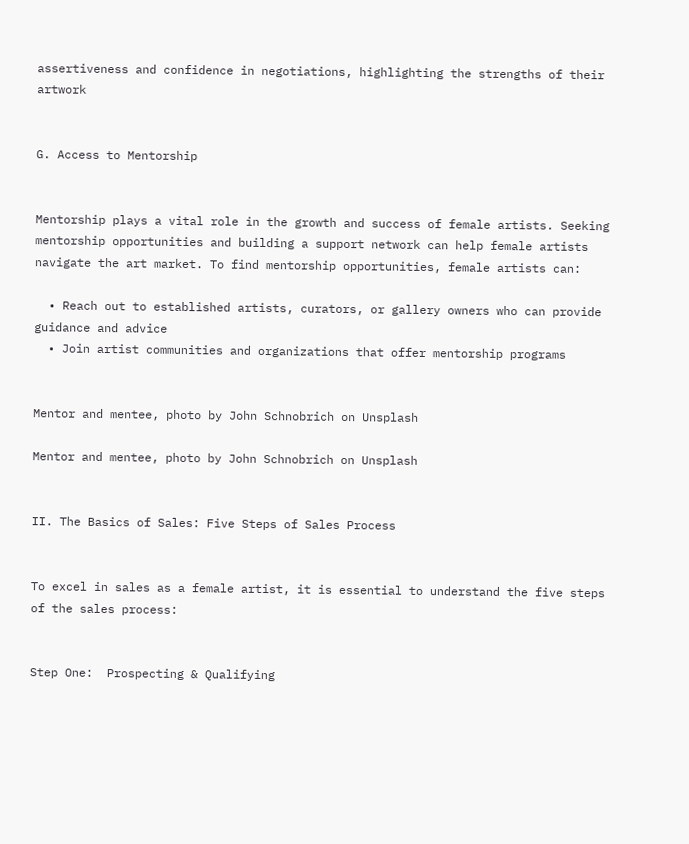assertiveness and confidence in negotiations, highlighting the strengths of their artwork


G. Access to Mentorship


Mentorship plays a vital role in the growth and success of female artists. Seeking mentorship opportunities and building a support network can help female artists navigate the art market. To find mentorship opportunities, female artists can:

  • Reach out to established artists, curators, or gallery owners who can provide guidance and advice
  • Join artist communities and organizations that offer mentorship programs


Mentor and mentee, photo by John Schnobrich on Unsplash

Mentor and mentee, photo by John Schnobrich on Unsplash


II. The Basics of Sales: Five Steps of Sales Process


To excel in sales as a female artist, it is essential to understand the five steps of the sales process:


Step One:  Prospecting & Qualifying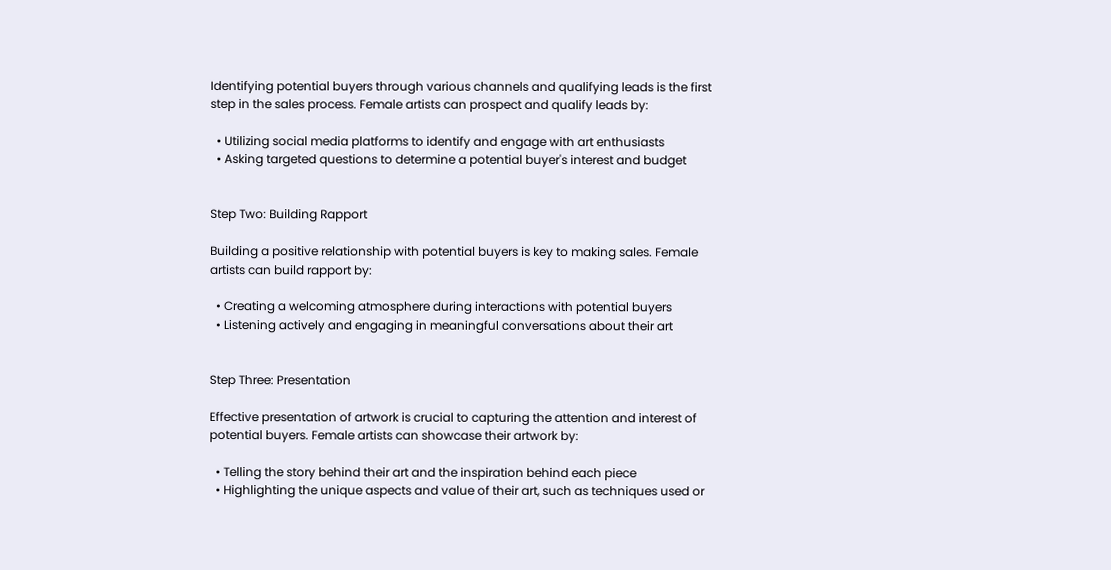Identifying potential buyers through various channels and qualifying leads is the first step in the sales process. Female artists can prospect and qualify leads by:

  • Utilizing social media platforms to identify and engage with art enthusiasts
  • Asking targeted questions to determine a potential buyer's interest and budget


Step Two: Building Rapport

Building a positive relationship with potential buyers is key to making sales. Female artists can build rapport by:

  • Creating a welcoming atmosphere during interactions with potential buyers
  • Listening actively and engaging in meaningful conversations about their art


Step Three: Presentation

Effective presentation of artwork is crucial to capturing the attention and interest of potential buyers. Female artists can showcase their artwork by:

  • Telling the story behind their art and the inspiration behind each piece
  • Highlighting the unique aspects and value of their art, such as techniques used or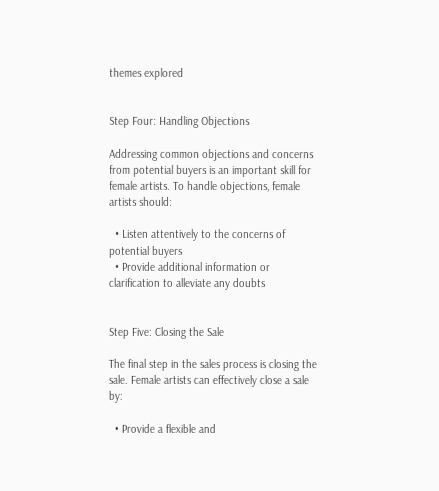themes explored


Step Four: Handling Objections

Addressing common objections and concerns from potential buyers is an important skill for female artists. To handle objections, female artists should:

  • Listen attentively to the concerns of potential buyers
  • Provide additional information or clarification to alleviate any doubts


Step Five: Closing the Sale

The final step in the sales process is closing the sale. Female artists can effectively close a sale by:

  • Provide a flexible and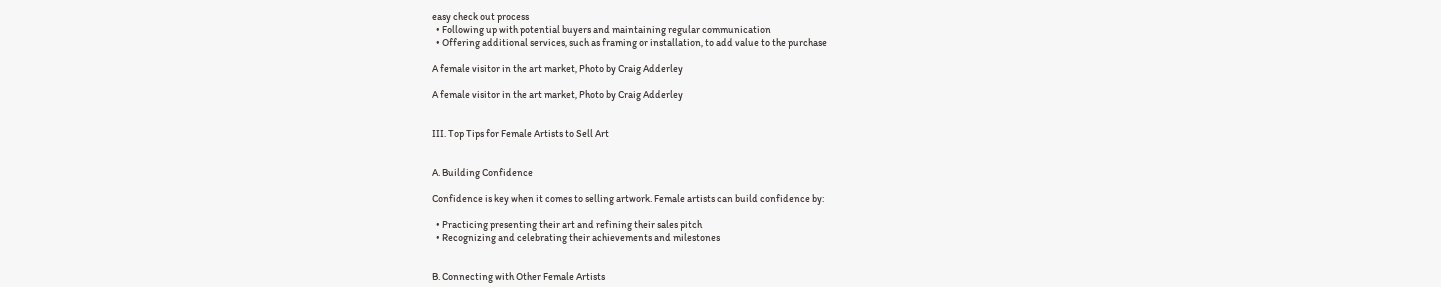easy check out process
  • Following up with potential buyers and maintaining regular communication
  • Offering additional services, such as framing or installation, to add value to the purchase

A female visitor in the art market, Photo by Craig Adderley

A female visitor in the art market, Photo by Craig Adderley


III. Top Tips for Female Artists to Sell Art


A. Building Confidence

Confidence is key when it comes to selling artwork. Female artists can build confidence by:

  • Practicing presenting their art and refining their sales pitch
  • Recognizing and celebrating their achievements and milestones


B. Connecting with Other Female Artists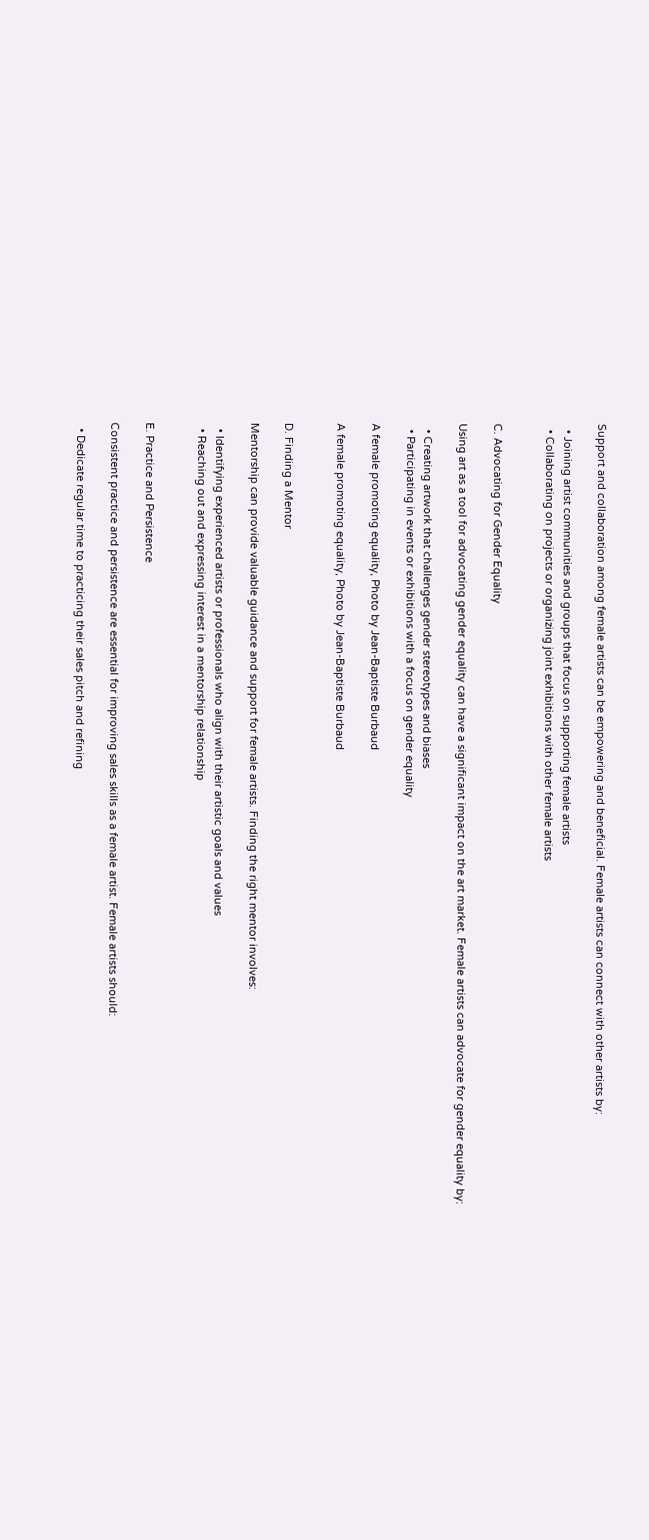Support and collaboration among female artists can be empowering and beneficial. Female artists can connect with other artists by:

  • Joining artist communities and groups that focus on supporting female artists
  • Collaborating on projects or organizing joint exhibitions with other female artists


C. Advocating for Gender Equality

Using art as a tool for advocating gender equality can have a significant impact on the art market. Female artists can advocate for gender equality by:

  • Creating artwork that challenges gender stereotypes and biases
  • Participating in events or exhibitions with a focus on gender equality

A female promoting equality, Photo by Jean-Baptiste Burbaud

A female promoting equality, Photo by Jean-Baptiste Burbaud


D. Finding a Mentor

Mentorship can provide valuable guidance and support for female artists. Finding the right mentor involves:

  • Identifying experienced artists or professionals who align with their artistic goals and values
  • Reaching out and expressing interest in a mentorship relationship


E. Practice and Persistence

Consistent practice and persistence are essential for improving sales skills as a female artist. Female artists should:

  • Dedicate regular time to practicing their sales pitch and refining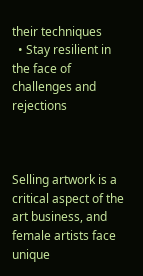their techniques
  • Stay resilient in the face of challenges and rejections



Selling artwork is a critical aspect of the art business, and female artists face unique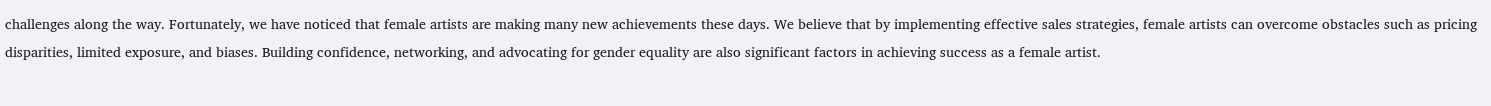challenges along the way. Fortunately, we have noticed that female artists are making many new achievements these days. We believe that by implementing effective sales strategies, female artists can overcome obstacles such as pricing disparities, limited exposure, and biases. Building confidence, networking, and advocating for gender equality are also significant factors in achieving success as a female artist.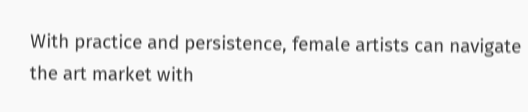With practice and persistence, female artists can navigate the art market with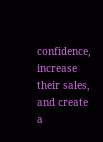confidence, increase their sales, and create a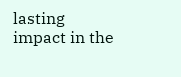lasting impact in the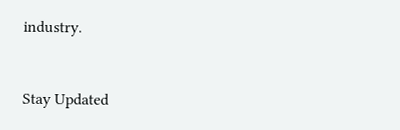industry.


Stay Updated